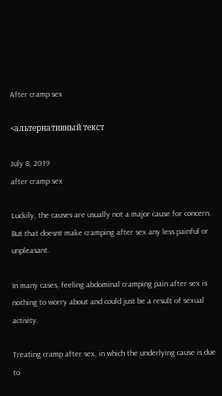After cramp sex

<альтернативный текст

July 8, 2019
after cramp sex

Luckily, the causes are usually not a major cause for concern. But that doesnt make cramping after sex any less painful or unpleasant.

In many cases, feeling abdominal cramping pain after sex is nothing to worry about and could just be a result of sexual activity.

Treating cramp after sex, in which the underlying cause is due to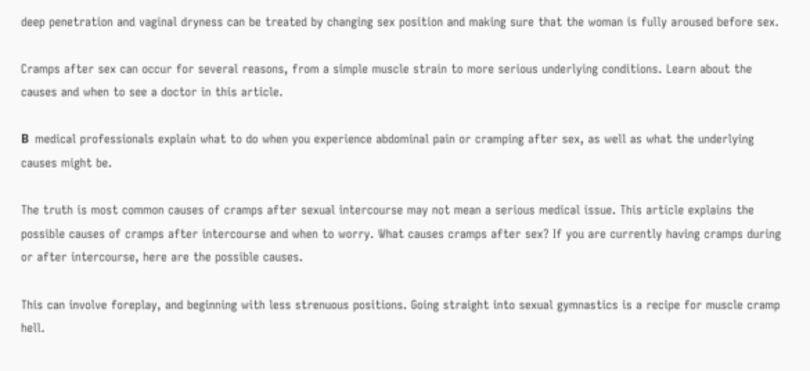deep penetration and vaginal dryness can be treated by changing sex position and making sure that the woman is fully aroused before sex.

Cramps after sex can occur for several reasons, from a simple muscle strain to more serious underlying conditions. Learn about the causes and when to see a doctor in this article.

В  medical professionals explain what to do when you experience abdominal pain or cramping after sex, as well as what the underlying causes might be.

The truth is most common causes of cramps after sexual intercourse may not mean a serious medical issue. This article explains the possible causes of cramps after intercourse and when to worry. What causes cramps after sex? If you are currently having cramps during or after intercourse, here are the possible causes.

This can involve foreplay, and beginning with less strenuous positions. Going straight into sexual gymnastics is a recipe for muscle cramp hell.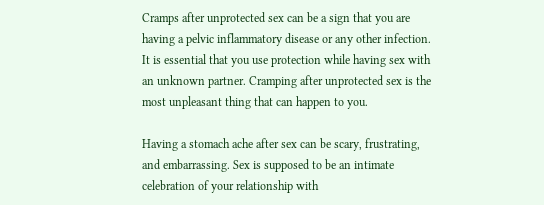Cramps after unprotected sex can be a sign that you are having a pelvic inflammatory disease or any other infection. It is essential that you use protection while having sex with an unknown partner. Cramping after unprotected sex is the most unpleasant thing that can happen to you.

Having a stomach ache after sex can be scary, frustrating, and embarrassing. Sex is supposed to be an intimate celebration of your relationship with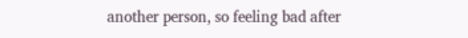another person, so feeling bad after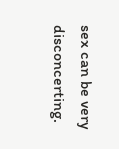sex can be very disconcerting.